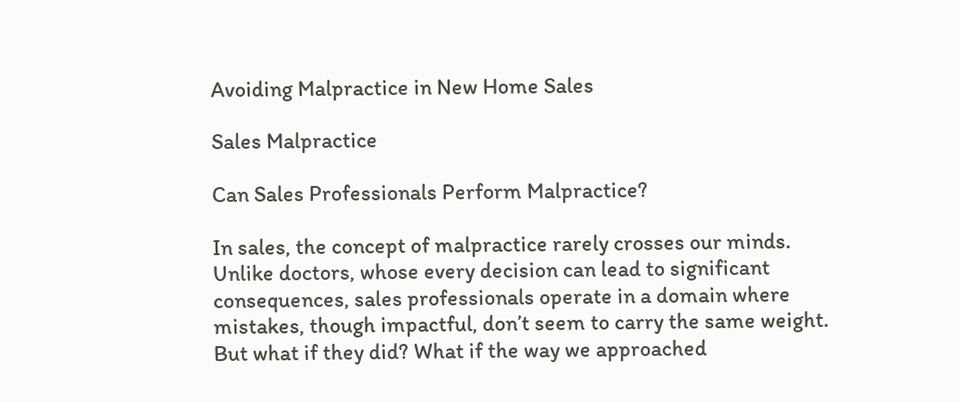Avoiding Malpractice in New Home Sales

Sales Malpractice

Can Sales Professionals Perform Malpractice?

In sales, the concept of malpractice rarely crosses our minds. Unlike doctors, whose every decision can lead to significant consequences, sales professionals operate in a domain where mistakes, though impactful, don’t seem to carry the same weight. But what if they did? What if the way we approached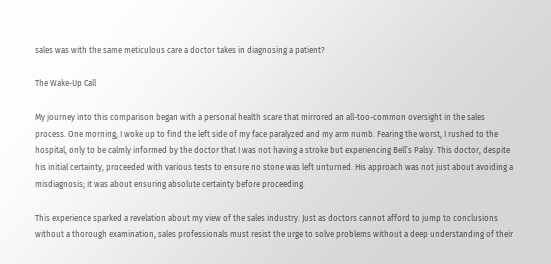sales was with the same meticulous care a doctor takes in diagnosing a patient?

The Wake-Up Call

My journey into this comparison began with a personal health scare that mirrored an all-too-common oversight in the sales process. One morning, I woke up to find the left side of my face paralyzed and my arm numb. Fearing the worst, I rushed to the hospital, only to be calmly informed by the doctor that I was not having a stroke but experiencing Bell’s Palsy. This doctor, despite his initial certainty, proceeded with various tests to ensure no stone was left unturned. His approach was not just about avoiding a misdiagnosis; it was about ensuring absolute certainty before proceeding.

This experience sparked a revelation about my view of the sales industry. Just as doctors cannot afford to jump to conclusions without a thorough examination, sales professionals must resist the urge to solve problems without a deep understanding of their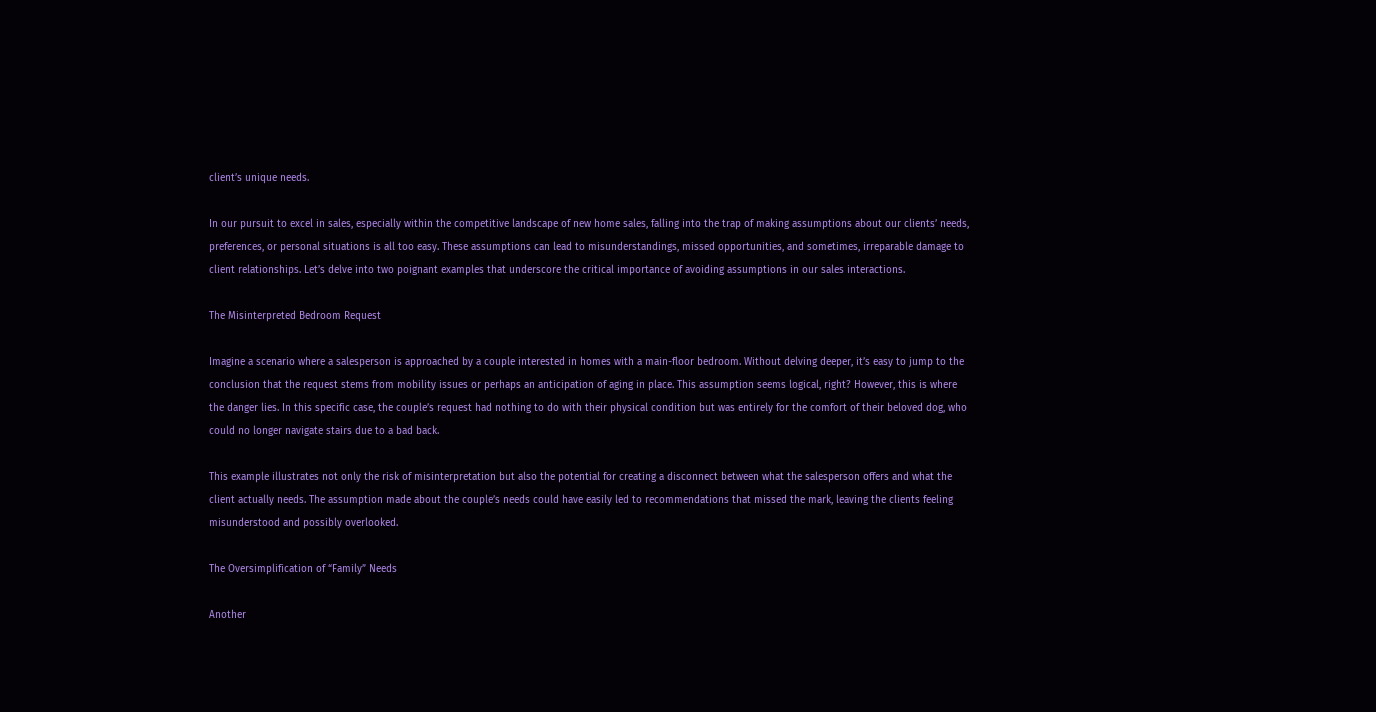client’s unique needs.

In our pursuit to excel in sales, especially within the competitive landscape of new home sales, falling into the trap of making assumptions about our clients’ needs, preferences, or personal situations is all too easy. These assumptions can lead to misunderstandings, missed opportunities, and sometimes, irreparable damage to client relationships. Let’s delve into two poignant examples that underscore the critical importance of avoiding assumptions in our sales interactions.

The Misinterpreted Bedroom Request

Imagine a scenario where a salesperson is approached by a couple interested in homes with a main-floor bedroom. Without delving deeper, it’s easy to jump to the conclusion that the request stems from mobility issues or perhaps an anticipation of aging in place. This assumption seems logical, right? However, this is where the danger lies. In this specific case, the couple’s request had nothing to do with their physical condition but was entirely for the comfort of their beloved dog, who could no longer navigate stairs due to a bad back.

This example illustrates not only the risk of misinterpretation but also the potential for creating a disconnect between what the salesperson offers and what the client actually needs. The assumption made about the couple’s needs could have easily led to recommendations that missed the mark, leaving the clients feeling misunderstood and possibly overlooked.

The Oversimplification of “Family” Needs

Another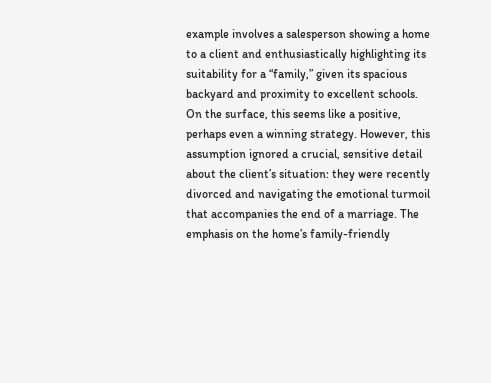example involves a salesperson showing a home to a client and enthusiastically highlighting its suitability for a “family,” given its spacious backyard and proximity to excellent schools. On the surface, this seems like a positive, perhaps even a winning strategy. However, this assumption ignored a crucial, sensitive detail about the client’s situation: they were recently divorced and navigating the emotional turmoil that accompanies the end of a marriage. The emphasis on the home’s family-friendly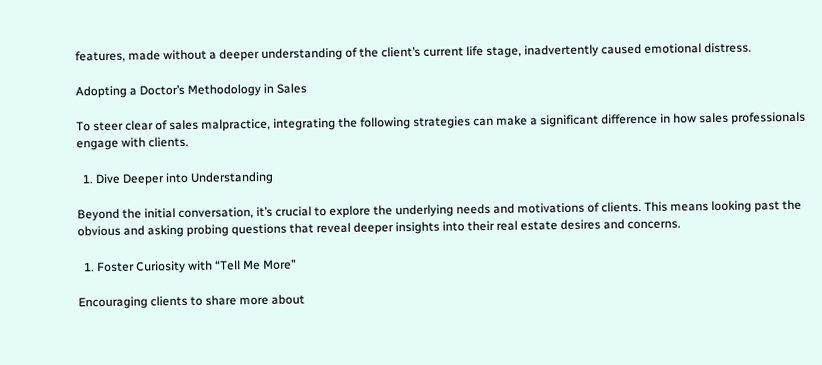features, made without a deeper understanding of the client’s current life stage, inadvertently caused emotional distress.

Adopting a Doctor’s Methodology in Sales

To steer clear of sales malpractice, integrating the following strategies can make a significant difference in how sales professionals engage with clients.

  1. Dive Deeper into Understanding

Beyond the initial conversation, it’s crucial to explore the underlying needs and motivations of clients. This means looking past the obvious and asking probing questions that reveal deeper insights into their real estate desires and concerns.

  1. Foster Curiosity with “Tell Me More”

Encouraging clients to share more about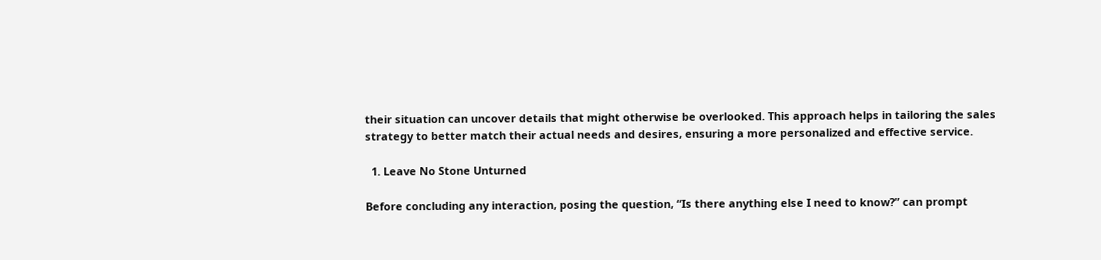their situation can uncover details that might otherwise be overlooked. This approach helps in tailoring the sales strategy to better match their actual needs and desires, ensuring a more personalized and effective service.

  1. Leave No Stone Unturned

Before concluding any interaction, posing the question, “Is there anything else I need to know?” can prompt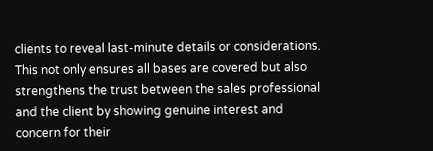clients to reveal last-minute details or considerations. This not only ensures all bases are covered but also strengthens the trust between the sales professional and the client by showing genuine interest and concern for their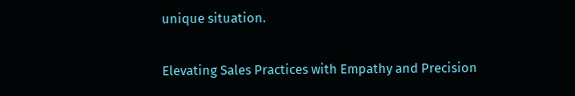unique situation.

Elevating Sales Practices with Empathy and Precision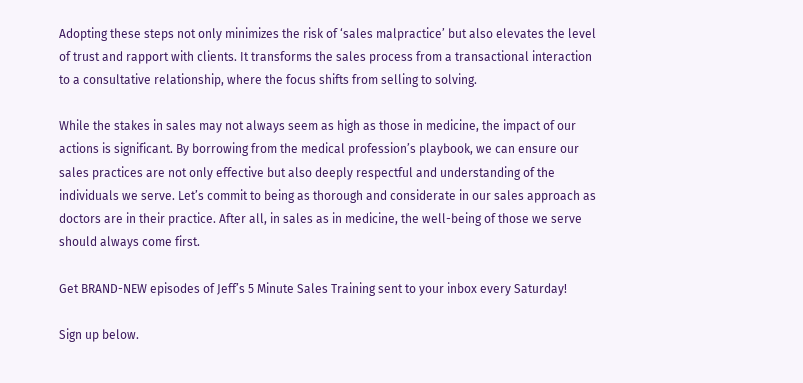Adopting these steps not only minimizes the risk of ‘sales malpractice’ but also elevates the level of trust and rapport with clients. It transforms the sales process from a transactional interaction to a consultative relationship, where the focus shifts from selling to solving.

While the stakes in sales may not always seem as high as those in medicine, the impact of our actions is significant. By borrowing from the medical profession’s playbook, we can ensure our sales practices are not only effective but also deeply respectful and understanding of the individuals we serve. Let’s commit to being as thorough and considerate in our sales approach as doctors are in their practice. After all, in sales as in medicine, the well-being of those we serve should always come first.

Get BRAND-NEW episodes of Jeff’s 5 Minute Sales Training sent to your inbox every Saturday!

Sign up below.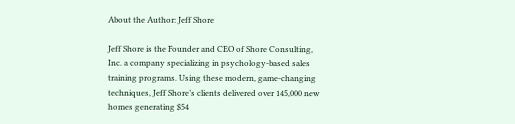About the Author: Jeff Shore

Jeff Shore is the Founder and CEO of Shore Consulting, Inc. a company specializing in psychology-based sales training programs. Using these modern, game-changing techniques, Jeff Shore’s clients delivered over 145,000 new homes generating $54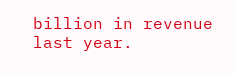billion in revenue last year.